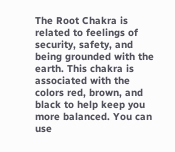The Root Chakra is related to feelings of security, safety, and being grounded with the earth. This chakra is associated with the colors red, brown, and black to help keep you more balanced. You can use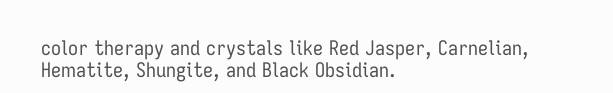color therapy and crystals like Red Jasper, Carnelian, Hematite, Shungite, and Black Obsidian.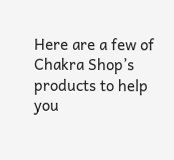Here are a few of Chakra Shop’s products to help you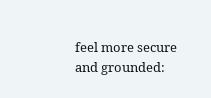feel more secure and grounded: